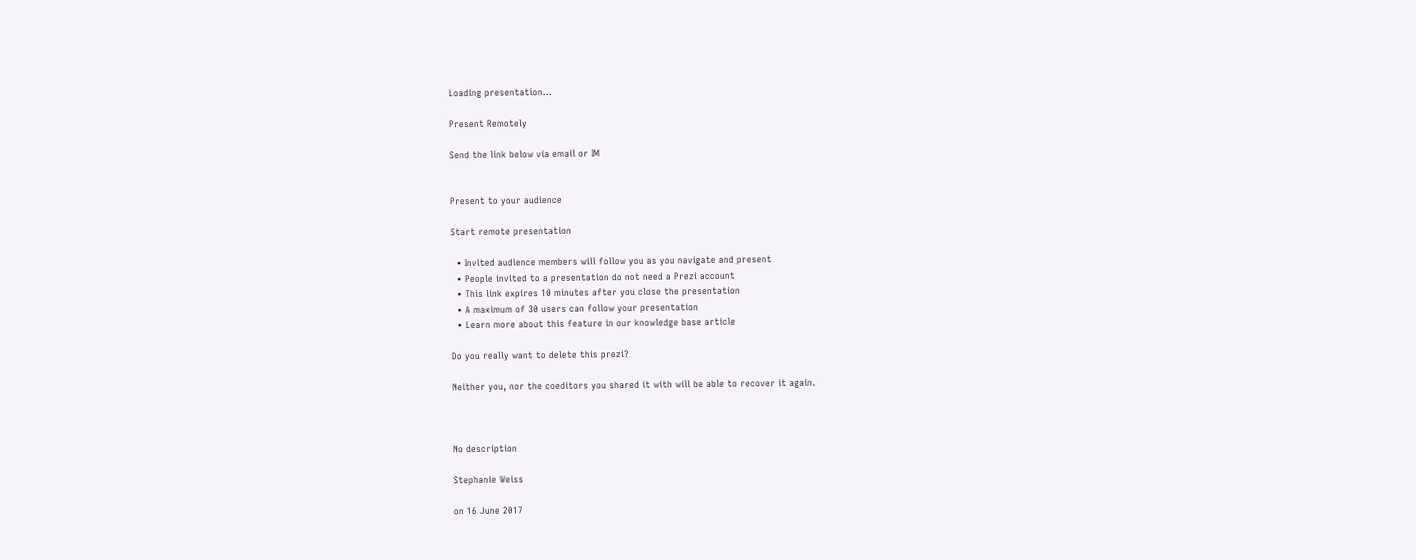Loading presentation...

Present Remotely

Send the link below via email or IM


Present to your audience

Start remote presentation

  • Invited audience members will follow you as you navigate and present
  • People invited to a presentation do not need a Prezi account
  • This link expires 10 minutes after you close the presentation
  • A maximum of 30 users can follow your presentation
  • Learn more about this feature in our knowledge base article

Do you really want to delete this prezi?

Neither you, nor the coeditors you shared it with will be able to recover it again.



No description

Stephanie Weiss

on 16 June 2017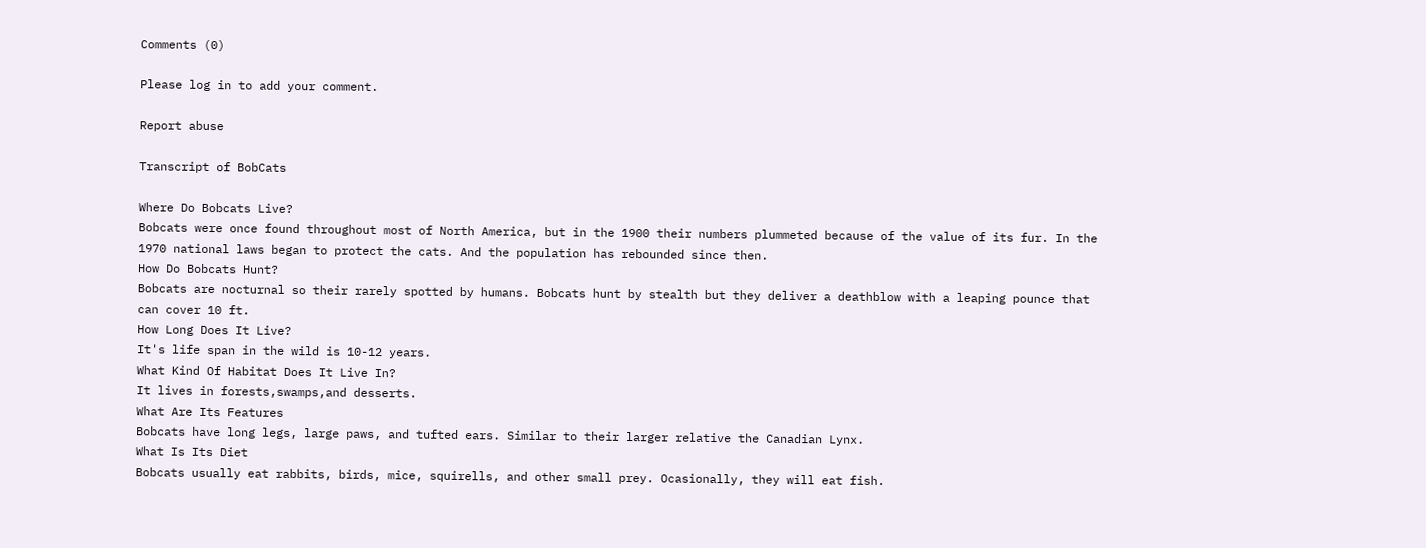Comments (0)

Please log in to add your comment.

Report abuse

Transcript of BobCats

Where Do Bobcats Live?
Bobcats were once found throughout most of North America, but in the 1900 their numbers plummeted because of the value of its fur. In the 1970 national laws began to protect the cats. And the population has rebounded since then.
How Do Bobcats Hunt?
Bobcats are nocturnal so their rarely spotted by humans. Bobcats hunt by stealth but they deliver a deathblow with a leaping pounce that can cover 10 ft.
How Long Does It Live?
It's life span in the wild is 10-12 years.
What Kind Of Habitat Does It Live In?
It lives in forests,swamps,and desserts.
What Are Its Features
Bobcats have long legs, large paws, and tufted ears. Similar to their larger relative the Canadian Lynx.
What Is Its Diet
Bobcats usually eat rabbits, birds, mice, squirells, and other small prey. Ocasionally, they will eat fish.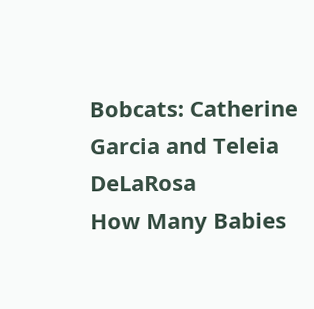Bobcats: Catherine Garcia and Teleia DeLaRosa
How Many Babies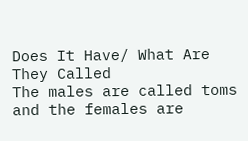Does It Have/ What Are They Called
The males are called toms and the females are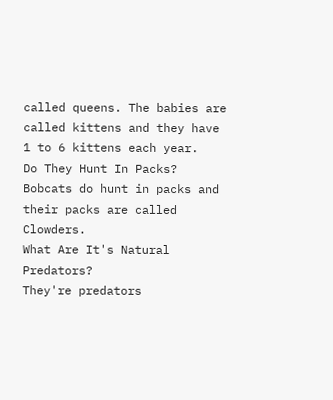called queens. The babies are called kittens and they have 1 to 6 kittens each year.
Do They Hunt In Packs?
Bobcats do hunt in packs and their packs are called Clowders.
What Are It's Natural Predators?
They're predators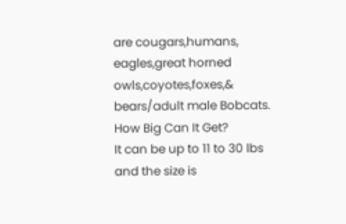are cougars,humans, eagles,great horned owls,coyotes,foxes,& bears/adult male Bobcats.
How Big Can It Get?
It can be up to 11 to 30 lbs and the size is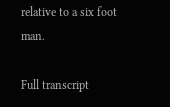relative to a six foot man.

Full transcript